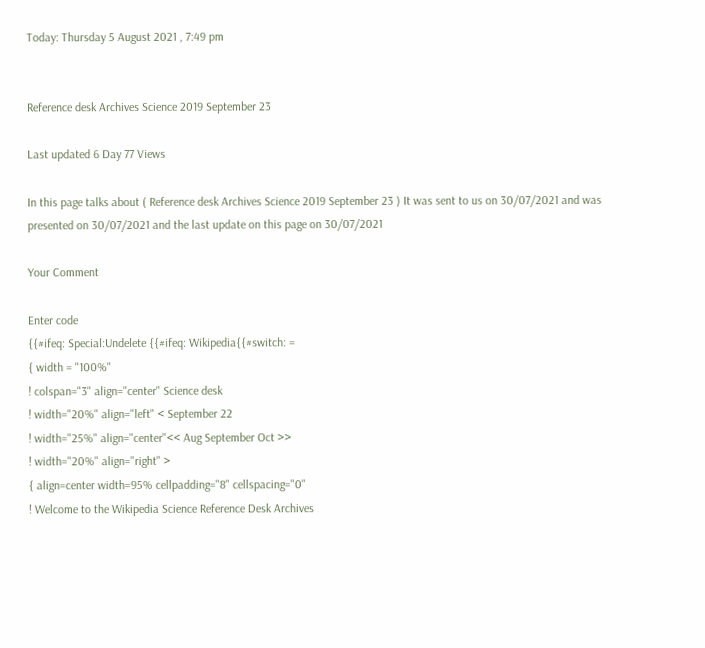Today: Thursday 5 August 2021 , 7:49 pm


Reference desk Archives Science 2019 September 23

Last updated 6 Day 77 Views

In this page talks about ( Reference desk Archives Science 2019 September 23 ) It was sent to us on 30/07/2021 and was presented on 30/07/2021 and the last update on this page on 30/07/2021

Your Comment

Enter code
{{#ifeq: Special:Undelete {{#ifeq: Wikipedia{{#switch: =
{ width = "100%"
! colspan="3" align="center" Science desk
! width="20%" align="left" < September 22
! width="25%" align="center"<< Aug September Oct >>
! width="20%" align="right" >
{ align=center width=95% cellpadding="8" cellspacing="0"
! Welcome to the Wikipedia Science Reference Desk Archives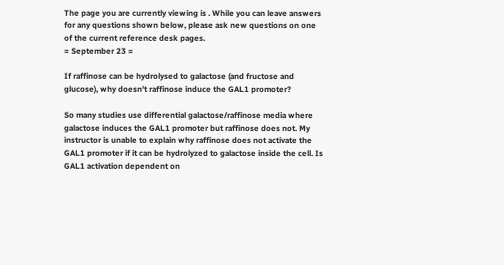The page you are currently viewing is . While you can leave answers for any questions shown below, please ask new questions on one of the current reference desk pages.
= September 23 =

If raffinose can be hydrolysed to galactose (and fructose and glucose), why doesn't raffinose induce the GAL1 promoter?

So many studies use differential galactose/raffinose media where galactose induces the GAL1 promoter but raffinose does not. My instructor is unable to explain why raffinose does not activate the GAL1 promoter if it can be hydrolyzed to galactose inside the cell. Is GAL1 activation dependent on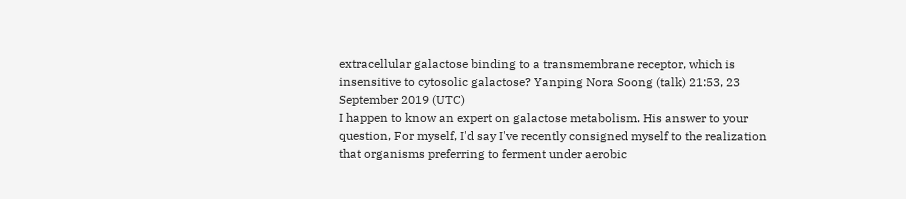extracellular galactose binding to a transmembrane receptor, which is insensitive to cytosolic galactose? Yanping Nora Soong (talk) 21:53, 23 September 2019 (UTC)
I happen to know an expert on galactose metabolism. His answer to your question, For myself, I'd say I've recently consigned myself to the realization that organisms preferring to ferment under aerobic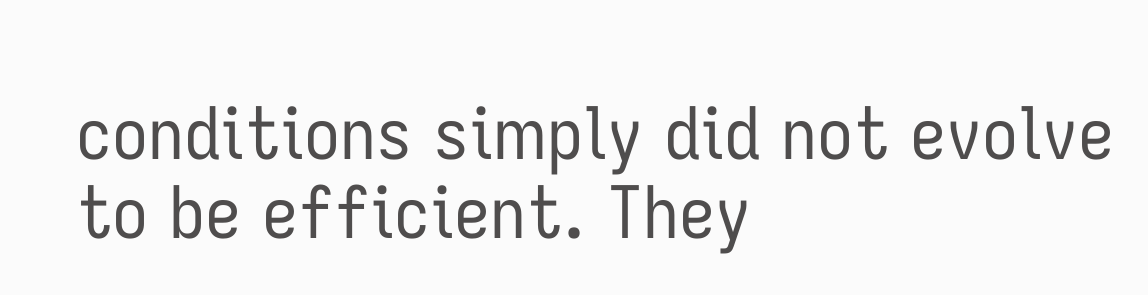conditions simply did not evolve to be efficient. They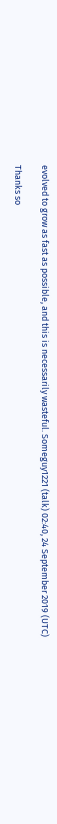evolved to grow as fast as possible, and this is necessarily wasteful. Someguy1221 (talk) 02:40, 24 September 2019 (UTC)

Thanks so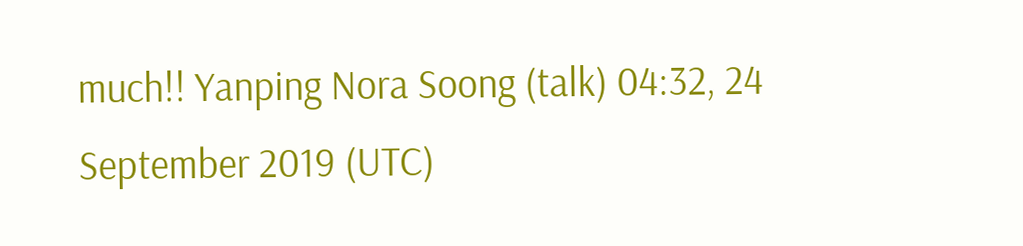much!! Yanping Nora Soong (talk) 04:32, 24 September 2019 (UTC)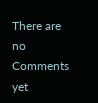There are no Comments yet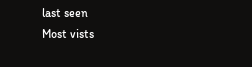last seen
Most vists